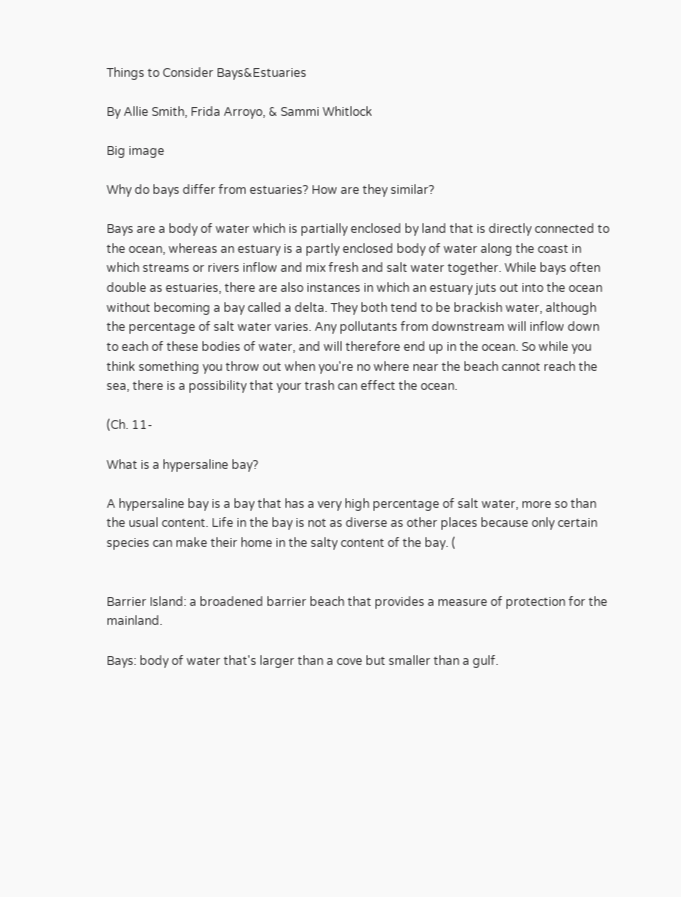Things to Consider Bays&Estuaries

By Allie Smith, Frida Arroyo, & Sammi Whitlock

Big image

Why do bays differ from estuaries? How are they similar?

Bays are a body of water which is partially enclosed by land that is directly connected to the ocean, whereas an estuary is a partly enclosed body of water along the coast in which streams or rivers inflow and mix fresh and salt water together. While bays often double as estuaries, there are also instances in which an estuary juts out into the ocean without becoming a bay called a delta. They both tend to be brackish water, although the percentage of salt water varies. Any pollutants from downstream will inflow down to each of these bodies of water, and will therefore end up in the ocean. So while you think something you throw out when you're no where near the beach cannot reach the sea, there is a possibility that your trash can effect the ocean.

(Ch. 11-

What is a hypersaline bay?

A hypersaline bay is a bay that has a very high percentage of salt water, more so than the usual content. Life in the bay is not as diverse as other places because only certain species can make their home in the salty content of the bay. (


Barrier Island: a broadened barrier beach that provides a measure of protection for the mainland.

Bays: body of water that's larger than a cove but smaller than a gulf.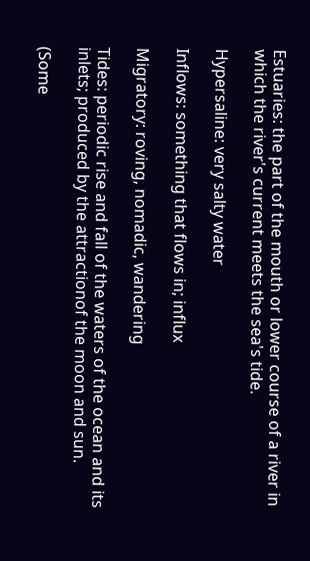Estuaries: the part of the mouth or lower course of a river in which the river's current meets the sea's tide.

Hypersaline: very salty water

Inflows: something that flows in; influx

Migratory: roving, nomadic, wandering

Tides: periodic rise and fall of the waters of the ocean and its inlets; produced by the attractionof the moon and sun.

(Some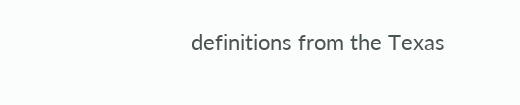definitions from the Texas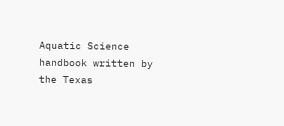Aquatic Science handbook written by the Texas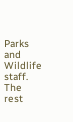Parks and Wildlife staff. The rest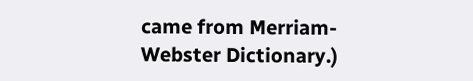came from Merriam-Webster Dictionary.)